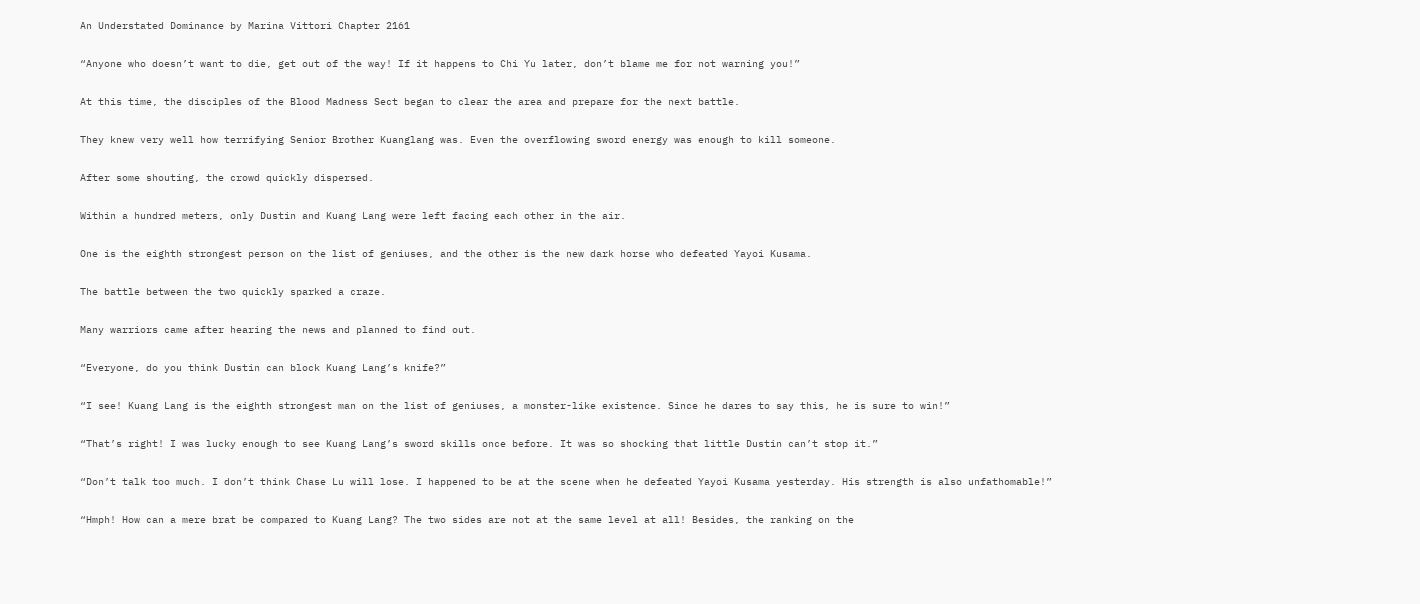An Understated Dominance by Marina Vittori Chapter 2161

“Anyone who doesn’t want to die, get out of the way! If it happens to Chi Yu later, don’t blame me for not warning you!”

At this time, the disciples of the Blood Madness Sect began to clear the area and prepare for the next battle.

They knew very well how terrifying Senior Brother Kuanglang was. Even the overflowing sword energy was enough to kill someone.

After some shouting, the crowd quickly dispersed.

Within a hundred meters, only Dustin and Kuang Lang were left facing each other in the air.

One is the eighth strongest person on the list of geniuses, and the other is the new dark horse who defeated Yayoi Kusama.

The battle between the two quickly sparked a craze.

Many warriors came after hearing the news and planned to find out.

“Everyone, do you think Dustin can block Kuang Lang’s knife?”

“I see! Kuang Lang is the eighth strongest man on the list of geniuses, a monster-like existence. Since he dares to say this, he is sure to win!”

“That’s right! I was lucky enough to see Kuang Lang’s sword skills once before. It was so shocking that little Dustin can’t stop it.”

“Don’t talk too much. I don’t think Chase Lu will lose. I happened to be at the scene when he defeated Yayoi Kusama yesterday. His strength is also unfathomable!”

“Hmph! How can a mere brat be compared to Kuang Lang? The two sides are not at the same level at all! Besides, the ranking on the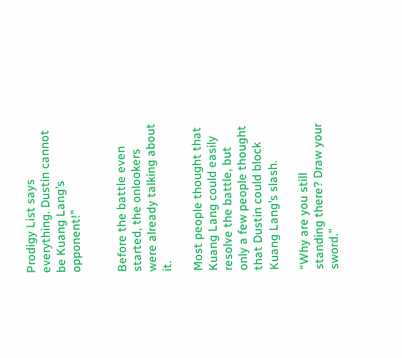Prodigy List says everything. Dustin cannot be Kuang Lang’s opponent!”


Before the battle even started, the onlookers were already talking about it.

Most people thought that Kuang Lang could easily resolve the battle, but only a few people thought that Dustin could block Kuang Lang’s slash.

“Why are you still standing there? Draw your sword.”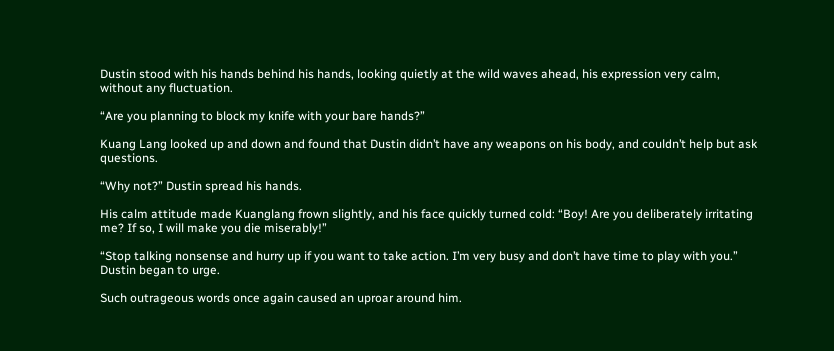Dustin stood with his hands behind his hands, looking quietly at the wild waves ahead, his expression very calm, without any fluctuation.

“Are you planning to block my knife with your bare hands?”

Kuang Lang looked up and down and found that Dustin didn’t have any weapons on his body, and couldn’t help but ask questions.

“Why not?” Dustin spread his hands.

His calm attitude made Kuanglang frown slightly, and his face quickly turned cold: “Boy! Are you deliberately irritating me? If so, I will make you die miserably!”

“Stop talking nonsense and hurry up if you want to take action. I’m very busy and don’t have time to play with you.” Dustin began to urge.

Such outrageous words once again caused an uproar around him.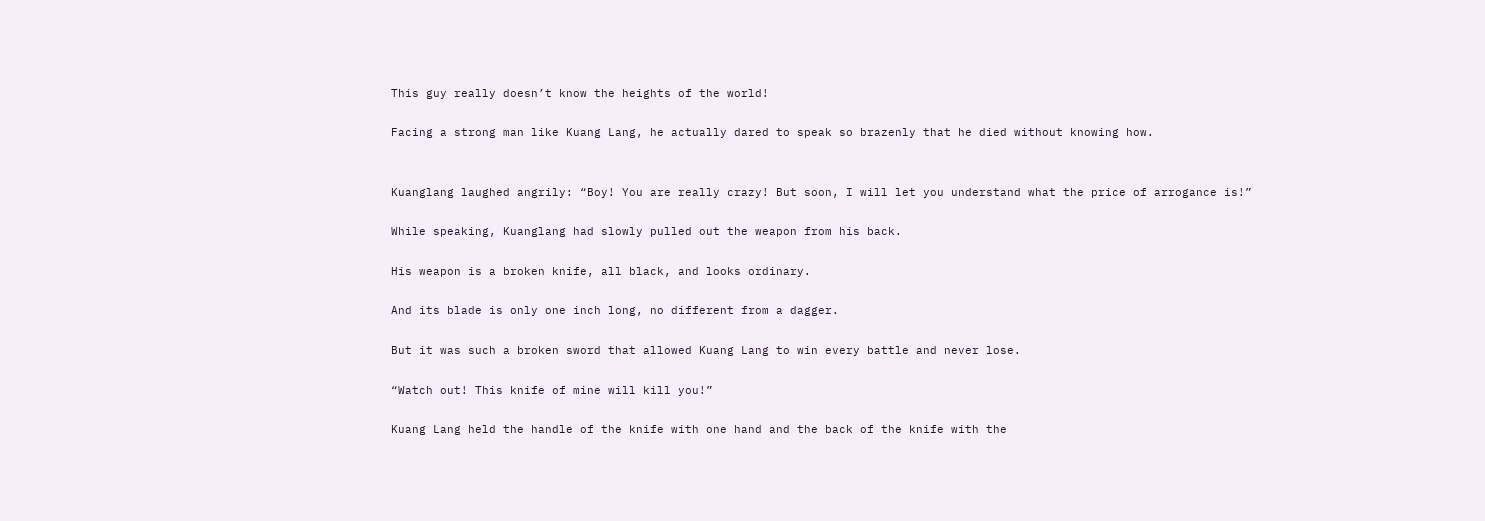This guy really doesn’t know the heights of the world!

Facing a strong man like Kuang Lang, he actually dared to speak so brazenly that he died without knowing how.


Kuanglang laughed angrily: “Boy! You are really crazy! But soon, I will let you understand what the price of arrogance is!”

While speaking, Kuanglang had slowly pulled out the weapon from his back.

His weapon is a broken knife, all black, and looks ordinary.

And its blade is only one inch long, no different from a dagger.

But it was such a broken sword that allowed Kuang Lang to win every battle and never lose.

“Watch out! This knife of mine will kill you!”

Kuang Lang held the handle of the knife with one hand and the back of the knife with the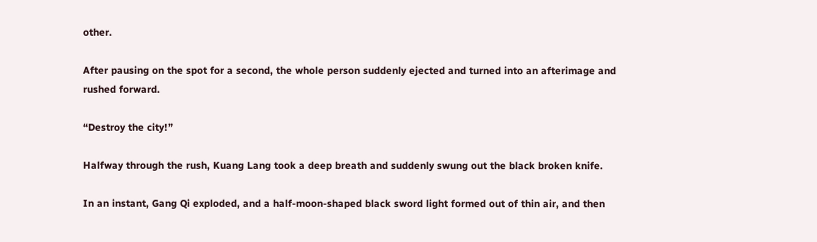other.

After pausing on the spot for a second, the whole person suddenly ejected and turned into an afterimage and rushed forward.

“Destroy the city!”

Halfway through the rush, Kuang Lang took a deep breath and suddenly swung out the black broken knife.

In an instant, Gang Qi exploded, and a half-moon-shaped black sword light formed out of thin air, and then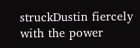struckDustin fiercely with the power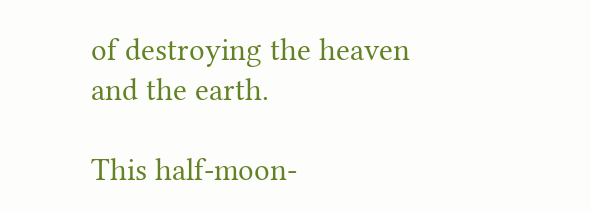of destroying the heaven and the earth.

This half-moon-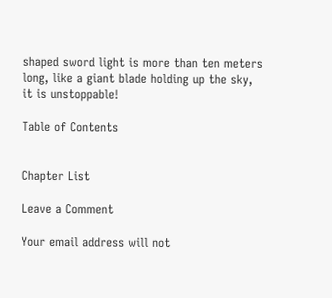shaped sword light is more than ten meters long, like a giant blade holding up the sky, it is unstoppable!

Table of Contents


Chapter List

Leave a Comment

Your email address will not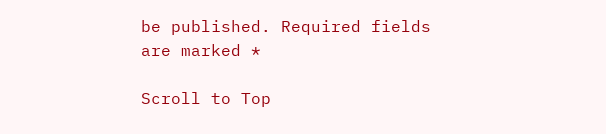be published. Required fields are marked *

Scroll to Top